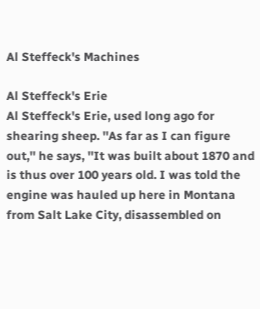Al Steffeck's Machines

Al Steffeck's Erie
Al Steffeck's Erie, used long ago for shearing sheep. ''As far as I can figure out,'' he says, ''It was built about 1870 and is thus over 100 years old. I was told the engine was hauled up here in Montana from Salt Lake City, disassembled on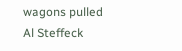wagons pulled
Al Steffeck